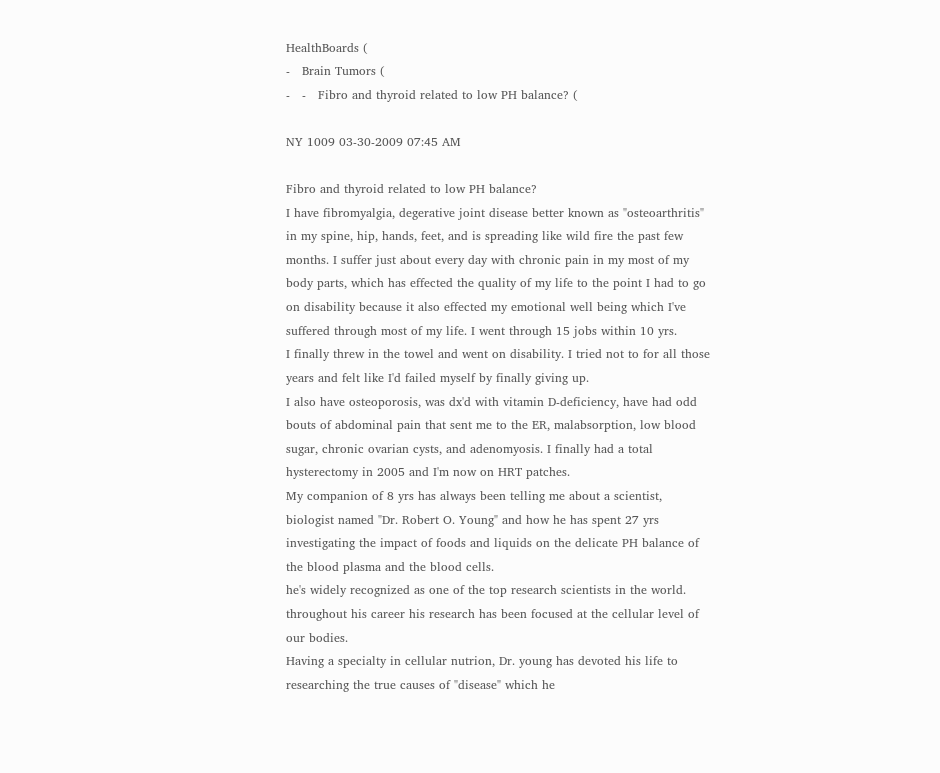HealthBoards (
-   Brain Tumors (
-   -   Fibro and thyroid related to low PH balance? (

NY 1009 03-30-2009 07:45 AM

Fibro and thyroid related to low PH balance?
I have fibromyalgia, degerative joint disease better known as "osteoarthritis" in my spine, hip, hands, feet, and is spreading like wild fire the past few months. I suffer just about every day with chronic pain in my most of my body parts, which has effected the quality of my life to the point I had to go on disability because it also effected my emotional well being which I've suffered through most of my life. I went through 15 jobs within 10 yrs.
I finally threw in the towel and went on disability. I tried not to for all those years and felt like I'd failed myself by finally giving up.
I also have osteoporosis, was dx'd with vitamin D-deficiency, have had odd bouts of abdominal pain that sent me to the ER, malabsorption, low blood sugar, chronic ovarian cysts, and adenomyosis. I finally had a total hysterectomy in 2005 and I'm now on HRT patches.
My companion of 8 yrs has always been telling me about a scientist, biologist named "Dr. Robert O. Young" and how he has spent 27 yrs investigating the impact of foods and liquids on the delicate PH balance of the blood plasma and the blood cells.
he's widely recognized as one of the top research scientists in the world.
throughout his career his research has been focused at the cellular level of our bodies.
Having a specialty in cellular nutrion, Dr. young has devoted his life to researching the true causes of "disease" which he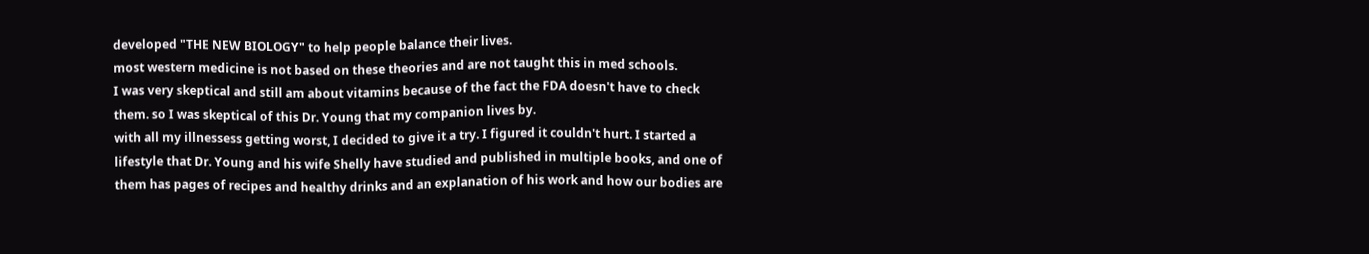developed "THE NEW BIOLOGY" to help people balance their lives.
most western medicine is not based on these theories and are not taught this in med schools.
I was very skeptical and still am about vitamins because of the fact the FDA doesn't have to check them. so I was skeptical of this Dr. Young that my companion lives by.
with all my illnessess getting worst, I decided to give it a try. I figured it couldn't hurt. I started a lifestyle that Dr. Young and his wife Shelly have studied and published in multiple books, and one of them has pages of recipes and healthy drinks and an explanation of his work and how our bodies are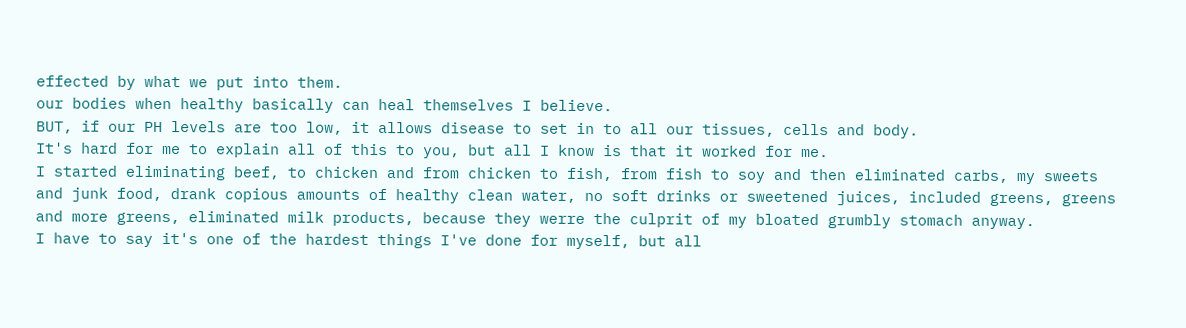effected by what we put into them.
our bodies when healthy basically can heal themselves I believe.
BUT, if our PH levels are too low, it allows disease to set in to all our tissues, cells and body.
It's hard for me to explain all of this to you, but all I know is that it worked for me.
I started eliminating beef, to chicken and from chicken to fish, from fish to soy and then eliminated carbs, my sweets and junk food, drank copious amounts of healthy clean water, no soft drinks or sweetened juices, included greens, greens and more greens, eliminated milk products, because they werre the culprit of my bloated grumbly stomach anyway.
I have to say it's one of the hardest things I've done for myself, but all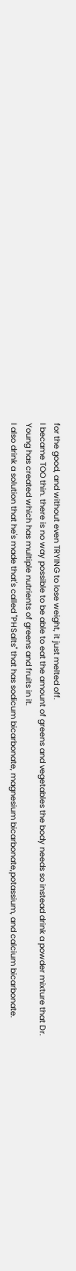for the good, and without even TRYING to lose weight, it just melted off.
I became TOO thin. there is no way possible to be able to eat the amount of greens and vegetables the body needs so instead drink a powder mixture that Dr. Young has created which has multiple nutrients of greens and fruits in it.
I also drink a solution that he's made that's called "PHSalts" that has sodicum bicarbonate, magnesium bicarbonate,potassium, and calcium bicarbonate.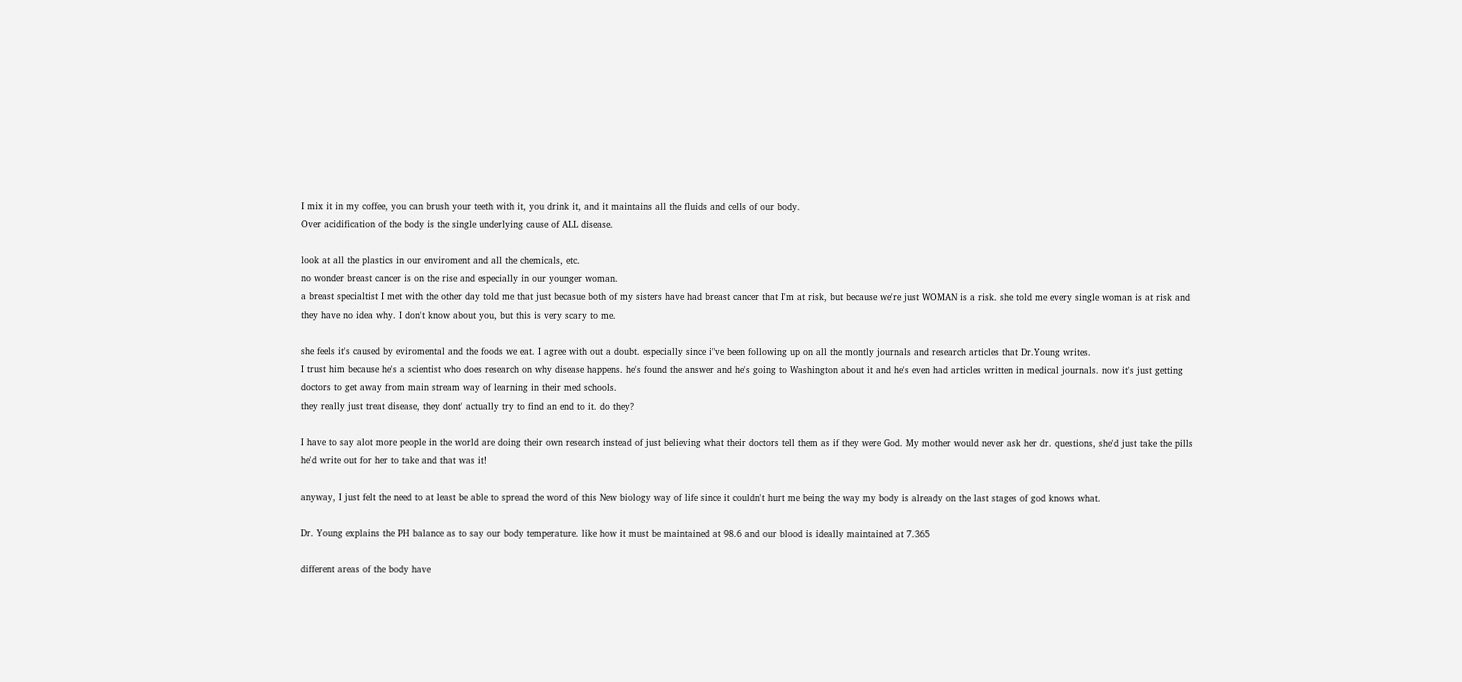I mix it in my coffee, you can brush your teeth with it, you drink it, and it maintains all the fluids and cells of our body.
Over acidification of the body is the single underlying cause of ALL disease.

look at all the plastics in our enviroment and all the chemicals, etc.
no wonder breast cancer is on the rise and especially in our younger woman.
a breast specialtist I met with the other day told me that just becasue both of my sisters have had breast cancer that I'm at risk, but because we're just WOMAN is a risk. she told me every single woman is at risk and they have no idea why. I don't know about you, but this is very scary to me.

she feels it's caused by eviromental and the foods we eat. I agree with out a doubt. especially since i"ve been following up on all the montly journals and research articles that Dr.Young writes.
I trust him because he's a scientist who does research on why disease happens. he's found the answer and he's going to Washington about it and he's even had articles written in medical journals. now it's just getting doctors to get away from main stream way of learning in their med schools.
they really just treat disease, they dont' actually try to find an end to it. do they?

I have to say alot more people in the world are doing their own research instead of just believing what their doctors tell them as if they were God. My mother would never ask her dr. questions, she'd just take the pills he'd write out for her to take and that was it!

anyway, I just felt the need to at least be able to spread the word of this New biology way of life since it couldn't hurt me being the way my body is already on the last stages of god knows what.

Dr. Young explains the PH balance as to say our body temperature. like how it must be maintained at 98.6 and our blood is ideally maintained at 7.365

different areas of the body have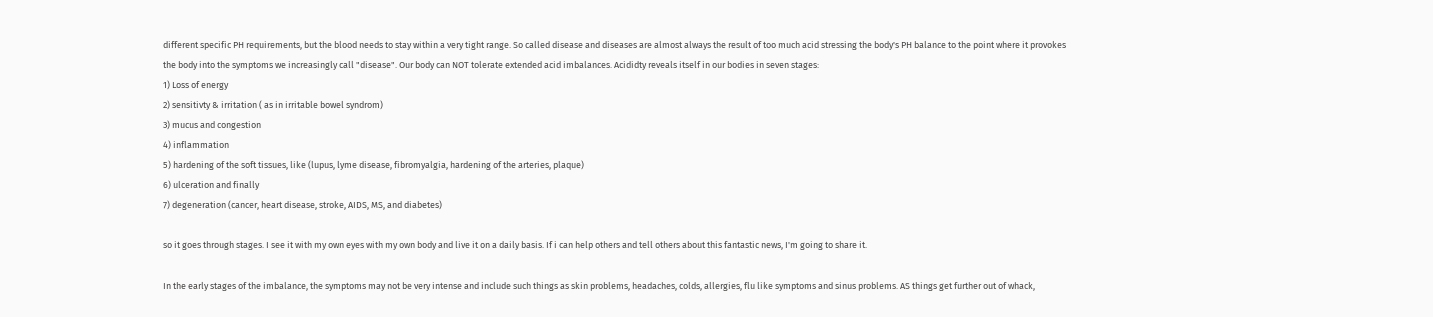different specific PH requirements, but the blood needs to stay within a very tight range. So called disease and diseases are almost always the result of too much acid stressing the body's PH balance to the point where it provokes the body into the symptoms we increasingly call "disease". Our body can NOT tolerate extended acid imbalances. Acididty reveals itself in our bodies in seven stages:
1) Loss of energy
2) sensitivty & irritation ( as in irritable bowel syndrom)
3) mucus and congestion
4) inflammation
5) hardening of the soft tissues, like (lupus, lyme disease, fibromyalgia, hardening of the arteries, plaque)
6) ulceration and finally
7) degeneration (cancer, heart disease, stroke, AIDS, MS, and diabetes)

so it goes through stages. I see it with my own eyes with my own body and live it on a daily basis. If i can help others and tell others about this fantastic news, I'm going to share it.

In the early stages of the imbalance, the symptoms may not be very intense and include such things as skin problems, headaches, colds, allergies, flu like symptoms and sinus problems. AS things get further out of whack,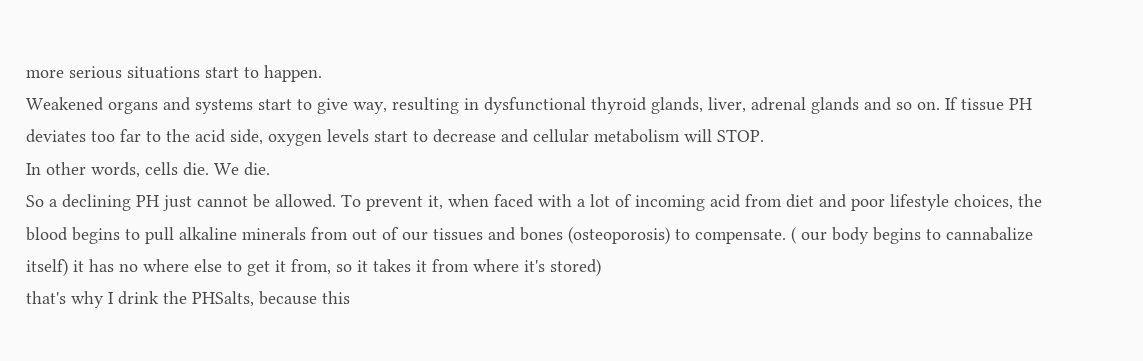more serious situations start to happen.
Weakened organs and systems start to give way, resulting in dysfunctional thyroid glands, liver, adrenal glands and so on. If tissue PH deviates too far to the acid side, oxygen levels start to decrease and cellular metabolism will STOP.
In other words, cells die. We die.
So a declining PH just cannot be allowed. To prevent it, when faced with a lot of incoming acid from diet and poor lifestyle choices, the blood begins to pull alkaline minerals from out of our tissues and bones (osteoporosis) to compensate. ( our body begins to cannabalize itself) it has no where else to get it from, so it takes it from where it's stored)
that's why I drink the PHSalts, because this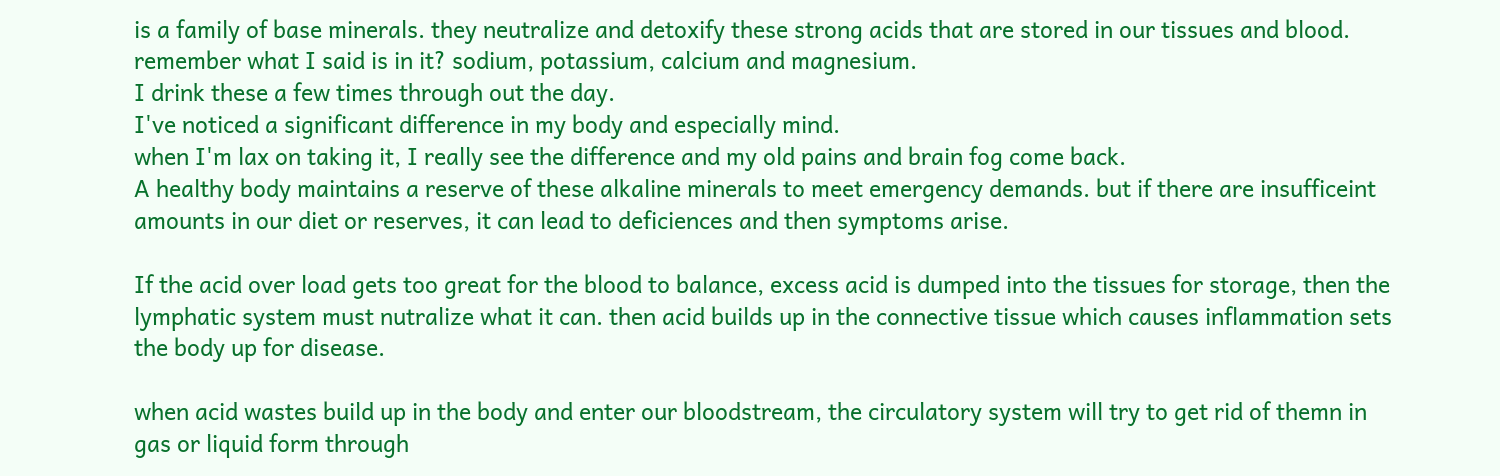is a family of base minerals. they neutralize and detoxify these strong acids that are stored in our tissues and blood.
remember what I said is in it? sodium, potassium, calcium and magnesium.
I drink these a few times through out the day.
I've noticed a significant difference in my body and especially mind.
when I'm lax on taking it, I really see the difference and my old pains and brain fog come back.
A healthy body maintains a reserve of these alkaline minerals to meet emergency demands. but if there are insufficeint amounts in our diet or reserves, it can lead to deficiences and then symptoms arise.

If the acid over load gets too great for the blood to balance, excess acid is dumped into the tissues for storage, then the lymphatic system must nutralize what it can. then acid builds up in the connective tissue which causes inflammation sets the body up for disease.

when acid wastes build up in the body and enter our bloodstream, the circulatory system will try to get rid of themn in gas or liquid form through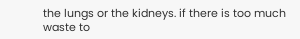the lungs or the kidneys. if there is too much waste to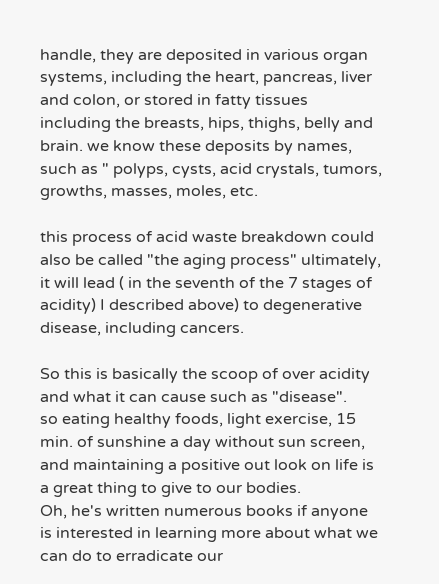handle, they are deposited in various organ systems, including the heart, pancreas, liver and colon, or stored in fatty tissues including the breasts, hips, thighs, belly and brain. we know these deposits by names, such as " polyps, cysts, acid crystals, tumors, growths, masses, moles, etc.

this process of acid waste breakdown could also be called "the aging process" ultimately, it will lead ( in the seventh of the 7 stages of acidity) I described above) to degenerative disease, including cancers.

So this is basically the scoop of over acidity and what it can cause such as "disease".
so eating healthy foods, light exercise, 15 min. of sunshine a day without sun screen, and maintaining a positive out look on life is a great thing to give to our bodies.
Oh, he's written numerous books if anyone is interested in learning more about what we can do to erradicate our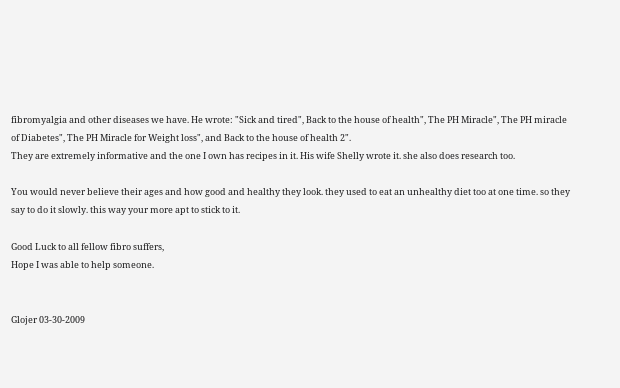fibromyalgia and other diseases we have. He wrote: "Sick and tired", Back to the house of health", The PH Miracle", The PH miracle of Diabetes", The PH Miracle for Weight loss", and Back to the house of health 2".
They are extremely informative and the one I own has recipes in it. His wife Shelly wrote it. she also does research too.

You would never believe their ages and how good and healthy they look. they used to eat an unhealthy diet too at one time. so they say to do it slowly. this way your more apt to stick to it.

Good Luck to all fellow fibro suffers,
Hope I was able to help someone.


Glojer 03-30-2009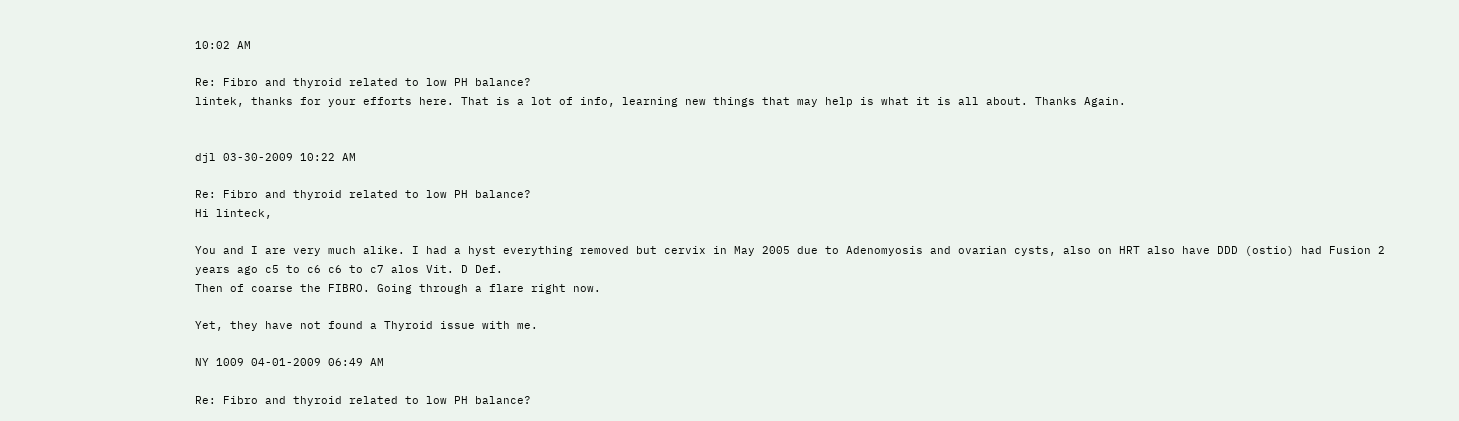10:02 AM

Re: Fibro and thyroid related to low PH balance?
lintek, thanks for your efforts here. That is a lot of info, learning new things that may help is what it is all about. Thanks Again.


djl 03-30-2009 10:22 AM

Re: Fibro and thyroid related to low PH balance?
Hi linteck,

You and I are very much alike. I had a hyst everything removed but cervix in May 2005 due to Adenomyosis and ovarian cysts, also on HRT also have DDD (ostio) had Fusion 2 years ago c5 to c6 c6 to c7 alos Vit. D Def.
Then of coarse the FIBRO. Going through a flare right now.

Yet, they have not found a Thyroid issue with me.

NY 1009 04-01-2009 06:49 AM

Re: Fibro and thyroid related to low PH balance?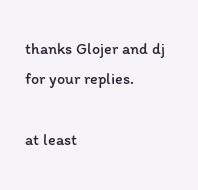thanks Glojer and dj for your replies.

at least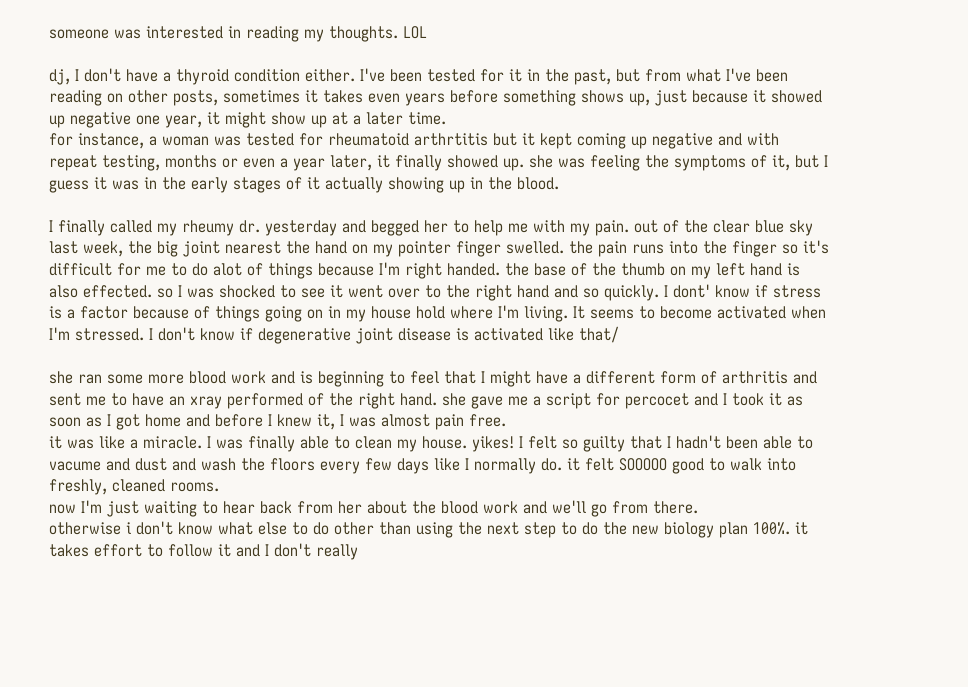someone was interested in reading my thoughts. LOL

dj, I don't have a thyroid condition either. I've been tested for it in the past, but from what I've been reading on other posts, sometimes it takes even years before something shows up, just because it showed up negative one year, it might show up at a later time.
for instance, a woman was tested for rheumatoid arthrtitis but it kept coming up negative and with repeat testing, months or even a year later, it finally showed up. she was feeling the symptoms of it, but I guess it was in the early stages of it actually showing up in the blood.

I finally called my rheumy dr. yesterday and begged her to help me with my pain. out of the clear blue sky last week, the big joint nearest the hand on my pointer finger swelled. the pain runs into the finger so it's difficult for me to do alot of things because I'm right handed. the base of the thumb on my left hand is also effected. so I was shocked to see it went over to the right hand and so quickly. I dont' know if stress is a factor because of things going on in my house hold where I'm living. It seems to become activated when I'm stressed. I don't know if degenerative joint disease is activated like that/

she ran some more blood work and is beginning to feel that I might have a different form of arthritis and sent me to have an xray performed of the right hand. she gave me a script for percocet and I took it as soon as I got home and before I knew it, I was almost pain free.
it was like a miracle. I was finally able to clean my house. yikes! I felt so guilty that I hadn't been able to vacume and dust and wash the floors every few days like I normally do. it felt SOOOOO good to walk into freshly, cleaned rooms.
now I'm just waiting to hear back from her about the blood work and we'll go from there.
otherwise i don't know what else to do other than using the next step to do the new biology plan 100%. it takes effort to follow it and I don't really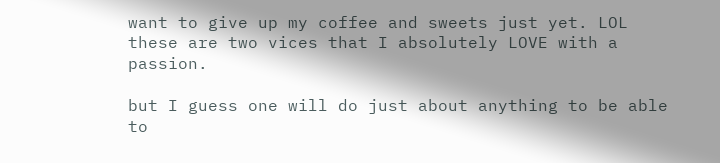want to give up my coffee and sweets just yet. LOL
these are two vices that I absolutely LOVE with a passion.

but I guess one will do just about anything to be able to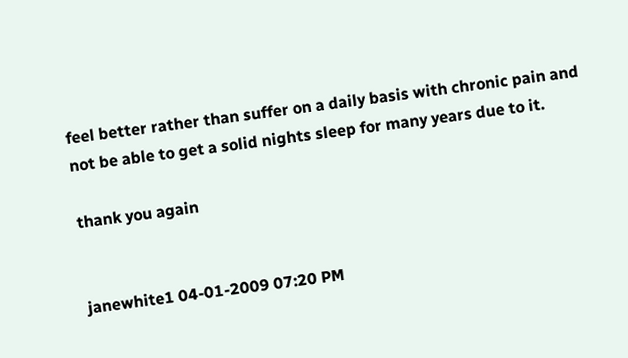feel better rather than suffer on a daily basis with chronic pain and not be able to get a solid nights sleep for many years due to it.

thank you again


janewhite1 04-01-2009 07:20 PM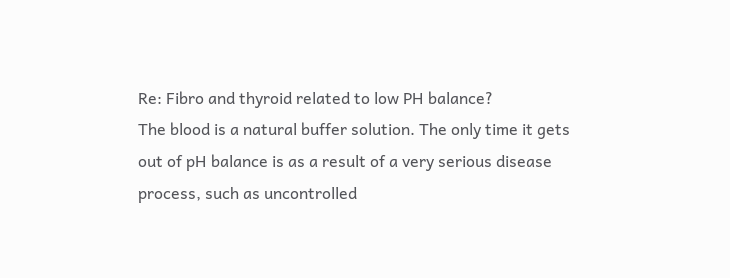Re: Fibro and thyroid related to low PH balance?
The blood is a natural buffer solution. The only time it gets out of pH balance is as a result of a very serious disease process, such as uncontrolled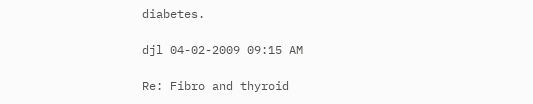diabetes.

djl 04-02-2009 09:15 AM

Re: Fibro and thyroid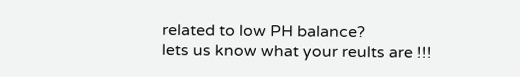related to low PH balance?
lets us know what your reults are !!!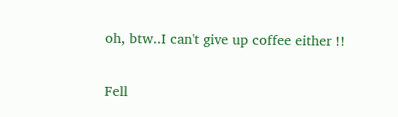oh, btw..I can't give up coffee either !!

Fell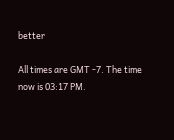better

All times are GMT -7. The time now is 03:17 PM.